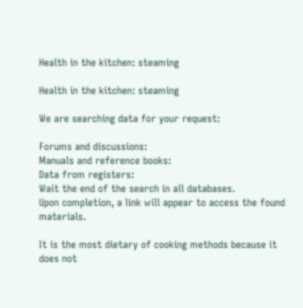Health in the kitchen: steaming

Health in the kitchen: steaming

We are searching data for your request:

Forums and discussions:
Manuals and reference books:
Data from registers:
Wait the end of the search in all databases.
Upon completion, a link will appear to access the found materials.

It is the most dietary of cooking methods because it does not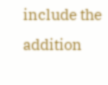include the addition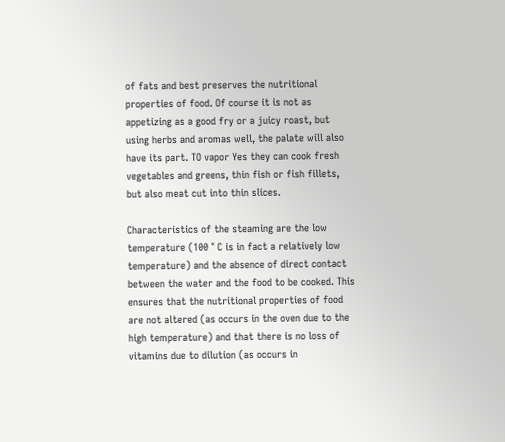of fats and best preserves the nutritional properties of food. Of course it is not as appetizing as a good fry or a juicy roast, but using herbs and aromas well, the palate will also have its part. TO vapor Yes they can cook fresh vegetables and greens, thin fish or fish fillets, but also meat cut into thin slices.

Characteristics of the steaming are the low temperature (100 ° C is in fact a relatively low temperature) and the absence of direct contact between the water and the food to be cooked. This ensures that the nutritional properties of food are not altered (as occurs in the oven due to the high temperature) and that there is no loss of vitamins due to dilution (as occurs in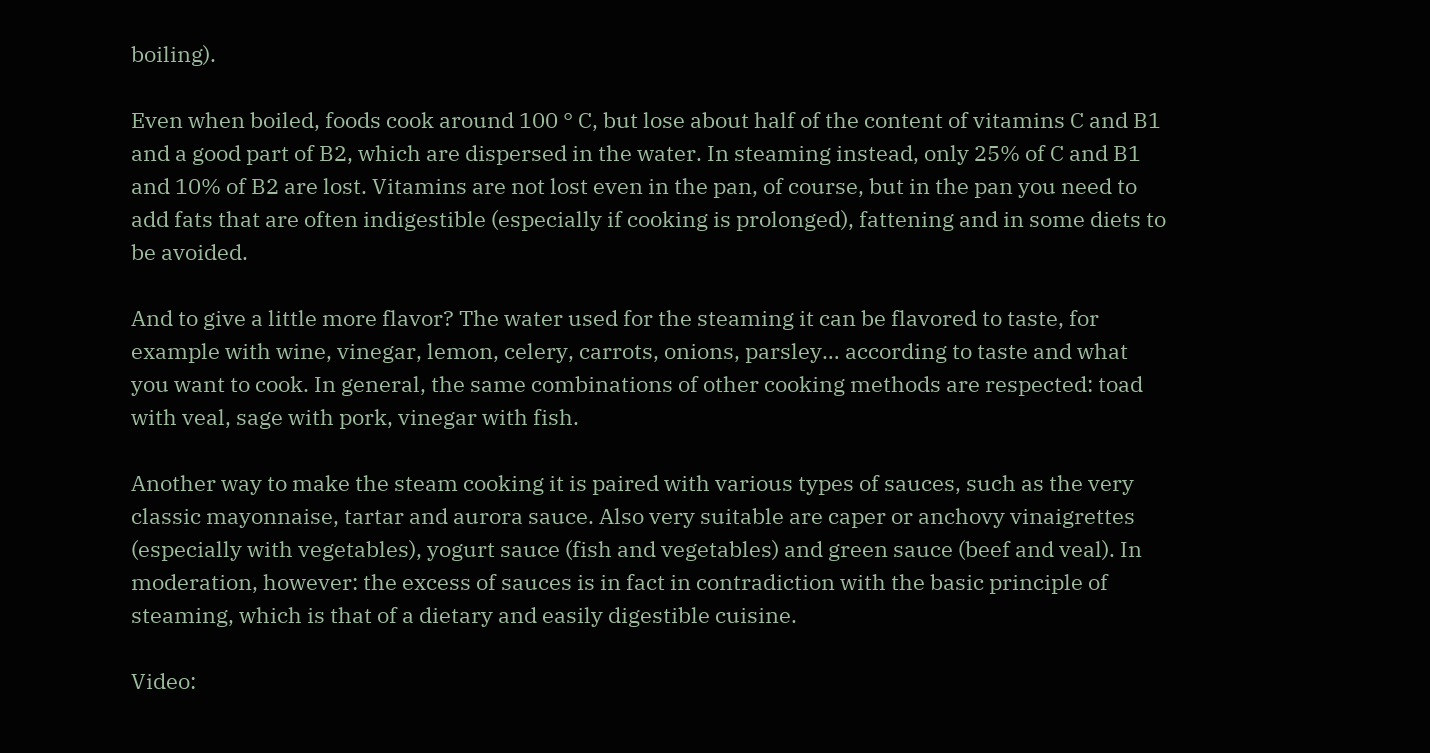boiling).

Even when boiled, foods cook around 100 ° C, but lose about half of the content of vitamins C and B1 and a good part of B2, which are dispersed in the water. In steaming instead, only 25% of C and B1 and 10% of B2 are lost. Vitamins are not lost even in the pan, of course, but in the pan you need to add fats that are often indigestible (especially if cooking is prolonged), fattening and in some diets to be avoided.

And to give a little more flavor? The water used for the steaming it can be flavored to taste, for example with wine, vinegar, lemon, celery, carrots, onions, parsley… according to taste and what you want to cook. In general, the same combinations of other cooking methods are respected: toad with veal, sage with pork, vinegar with fish.

Another way to make the steam cooking it is paired with various types of sauces, such as the very classic mayonnaise, tartar and aurora sauce. Also very suitable are caper or anchovy vinaigrettes (especially with vegetables), yogurt sauce (fish and vegetables) and green sauce (beef and veal). In moderation, however: the excess of sauces is in fact in contradiction with the basic principle of steaming, which is that of a dietary and easily digestible cuisine.

Video: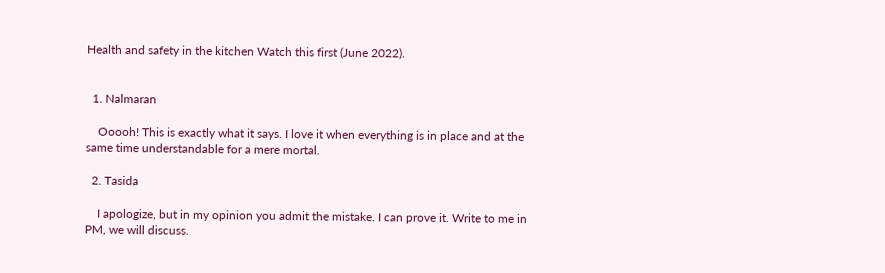Health and safety in the kitchen Watch this first (June 2022).


  1. Nalmaran

    Ooooh! This is exactly what it says. I love it when everything is in place and at the same time understandable for a mere mortal.

  2. Tasida

    I apologize, but in my opinion you admit the mistake. I can prove it. Write to me in PM, we will discuss.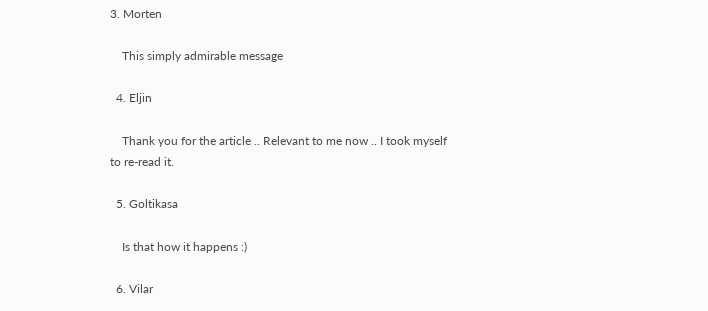3. Morten

    This simply admirable message

  4. Eljin

    Thank you for the article .. Relevant to me now .. I took myself to re-read it.

  5. Goltikasa

    Is that how it happens :)

  6. Vilar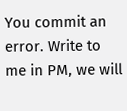You commit an error. Write to me in PM, we will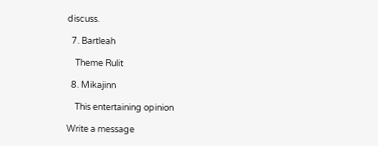discuss.

  7. Bartleah

    Theme Rulit

  8. Mikajinn

    This entertaining opinion

Write a message